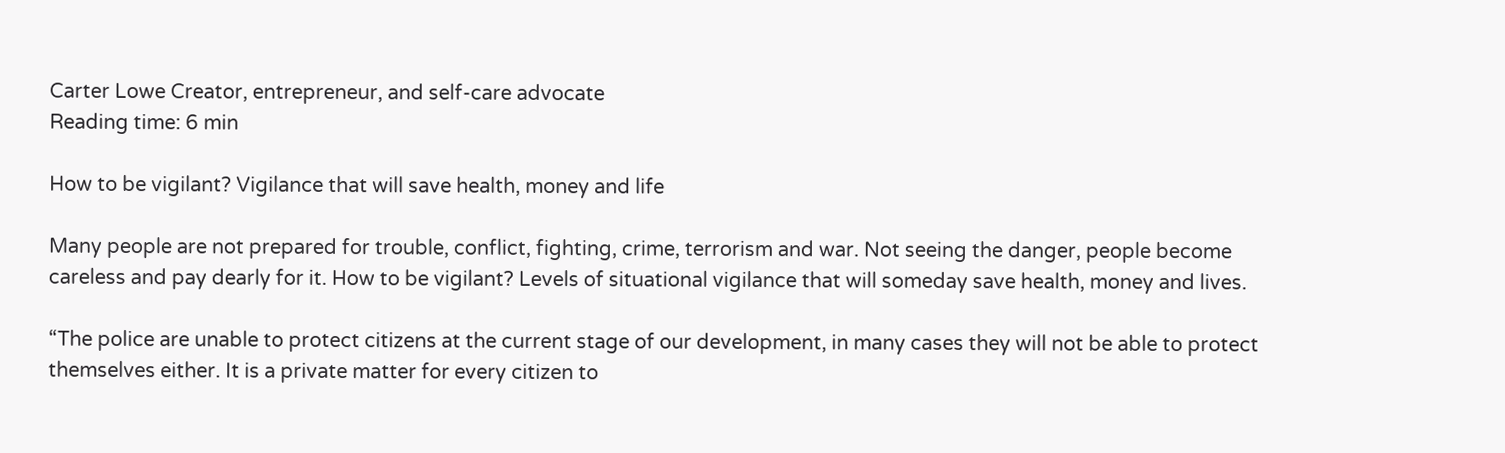Carter Lowe Creator, entrepreneur, and self-care advocate
Reading time: 6 min

How to be vigilant? Vigilance that will save health, money and life

Many people are not prepared for trouble, conflict, fighting, crime, terrorism and war. Not seeing the danger, people become careless and pay dearly for it. How to be vigilant? Levels of situational vigilance that will someday save health, money and lives.

“The police are unable to protect citizens at the current stage of our development, in many cases they will not be able to protect themselves either. It is a private matter for every citizen to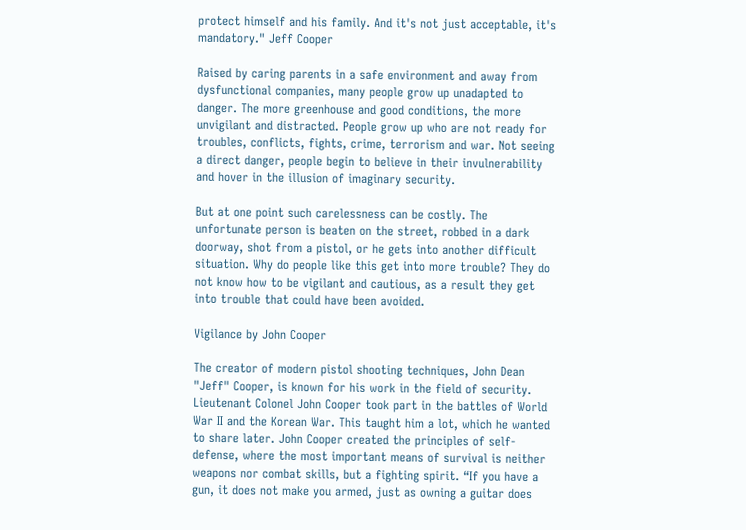protect himself and his family. And it's not just acceptable, it's mandatory." Jeff Cooper

Raised by caring parents in a safe environment and away from dysfunctional companies, many people grow up unadapted to danger. The more greenhouse and good conditions, the more unvigilant and distracted. People grow up who are not ready for troubles, conflicts, fights, crime, terrorism and war. Not seeing a direct danger, people begin to believe in their invulnerability and hover in the illusion of imaginary security.

But at one point such carelessness can be costly. The unfortunate person is beaten on the street, robbed in a dark doorway, shot from a pistol, or he gets into another difficult situation. Why do people like this get into more trouble? They do not know how to be vigilant and cautious, as a result they get into trouble that could have been avoided.

Vigilance by John Cooper

The creator of modern pistol shooting techniques, John Dean "Jeff" Cooper, is known for his work in the field of security. Lieutenant Colonel John Cooper took part in the battles of World War II and the Korean War. This taught him a lot, which he wanted to share later. John Cooper created the principles of self-defense, where the most important means of survival is neither weapons nor combat skills, but a fighting spirit. “If you have a gun, it does not make you armed, just as owning a guitar does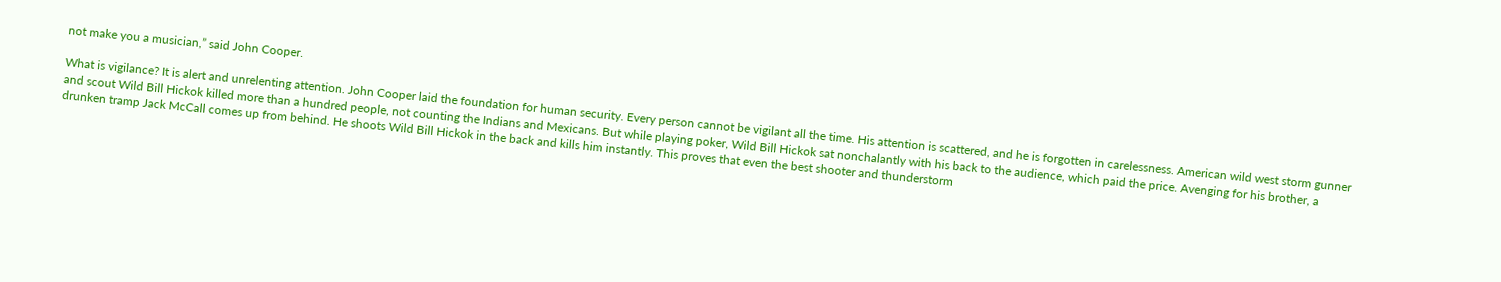not make you a musician,” said John Cooper.

What is vigilance? It is alert and unrelenting attention. John Cooper laid the foundation for human security. Every person cannot be vigilant all the time. His attention is scattered, and he is forgotten in carelessness. American wild west storm gunner and scout Wild Bill Hickok killed more than a hundred people, not counting the Indians and Mexicans. But while playing poker, Wild Bill Hickok sat nonchalantly with his back to the audience, which paid the price. Avenging for his brother, a drunken tramp Jack McCall comes up from behind. He shoots Wild Bill Hickok in the back and kills him instantly. This proves that even the best shooter and thunderstorm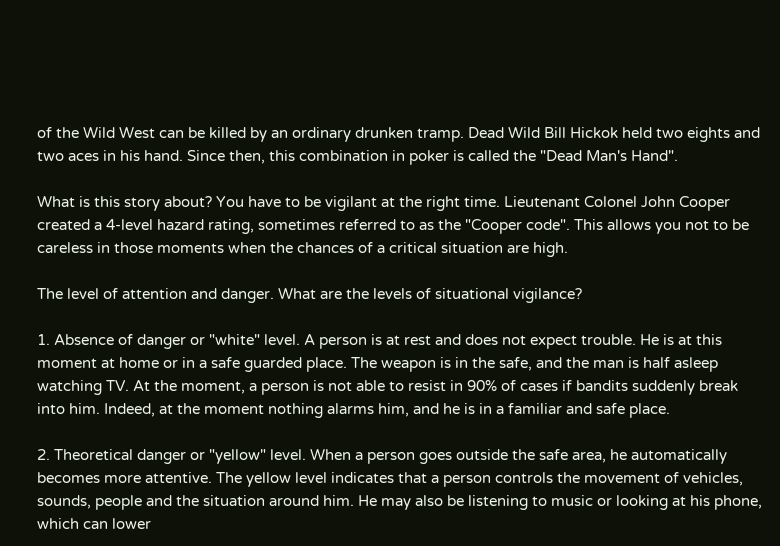of the Wild West can be killed by an ordinary drunken tramp. Dead Wild Bill Hickok held two eights and two aces in his hand. Since then, this combination in poker is called the "Dead Man's Hand".

What is this story about? You have to be vigilant at the right time. Lieutenant Colonel John Cooper created a 4-level hazard rating, sometimes referred to as the "Cooper code". This allows you not to be careless in those moments when the chances of a critical situation are high.

The level of attention and danger. What are the levels of situational vigilance?

1. Absence of danger or "white" level. A person is at rest and does not expect trouble. He is at this moment at home or in a safe guarded place. The weapon is in the safe, and the man is half asleep watching TV. At the moment, a person is not able to resist in 90% of cases if bandits suddenly break into him. Indeed, at the moment nothing alarms him, and he is in a familiar and safe place.

2. Theoretical danger or "yellow" level. When a person goes outside the safe area, he automatically becomes more attentive. The yellow level indicates that a person controls the movement of vehicles, sounds, people and the situation around him. He may also be listening to music or looking at his phone, which can lower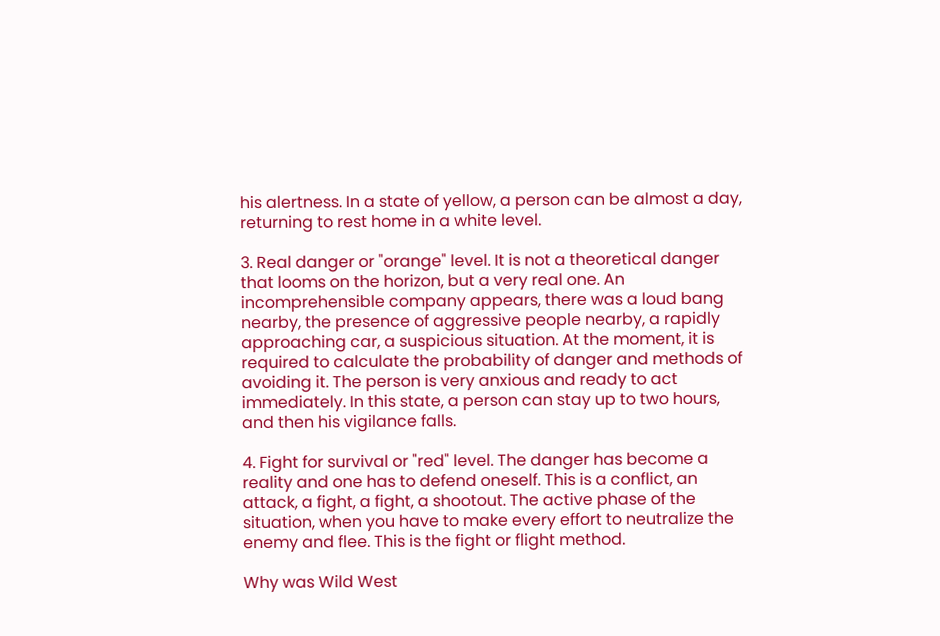his alertness. In a state of yellow, a person can be almost a day, returning to rest home in a white level.

3. Real danger or "orange" level. It is not a theoretical danger that looms on the horizon, but a very real one. An incomprehensible company appears, there was a loud bang nearby, the presence of aggressive people nearby, a rapidly approaching car, a suspicious situation. At the moment, it is required to calculate the probability of danger and methods of avoiding it. The person is very anxious and ready to act immediately. In this state, a person can stay up to two hours, and then his vigilance falls.

4. Fight for survival or "red" level. The danger has become a reality and one has to defend oneself. This is a conflict, an attack, a fight, a fight, a shootout. The active phase of the situation, when you have to make every effort to neutralize the enemy and flee. This is the fight or flight method.

Why was Wild West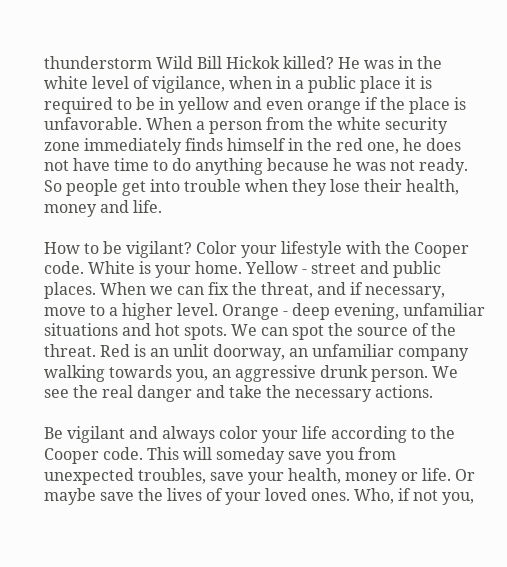thunderstorm Wild Bill Hickok killed? He was in the white level of vigilance, when in a public place it is required to be in yellow and even orange if the place is unfavorable. When a person from the white security zone immediately finds himself in the red one, he does not have time to do anything because he was not ready. So people get into trouble when they lose their health, money and life.

How to be vigilant? Color your lifestyle with the Cooper code. White is your home. Yellow - street and public places. When we can fix the threat, and if necessary, move to a higher level. Orange - deep evening, unfamiliar situations and hot spots. We can spot the source of the threat. Red is an unlit doorway, an unfamiliar company walking towards you, an aggressive drunk person. We see the real danger and take the necessary actions.

Be vigilant and always color your life according to the Cooper code. This will someday save you from unexpected troubles, save your health, money or life. Or maybe save the lives of your loved ones. Who, if not you,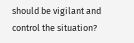should be vigilant and control the situation?